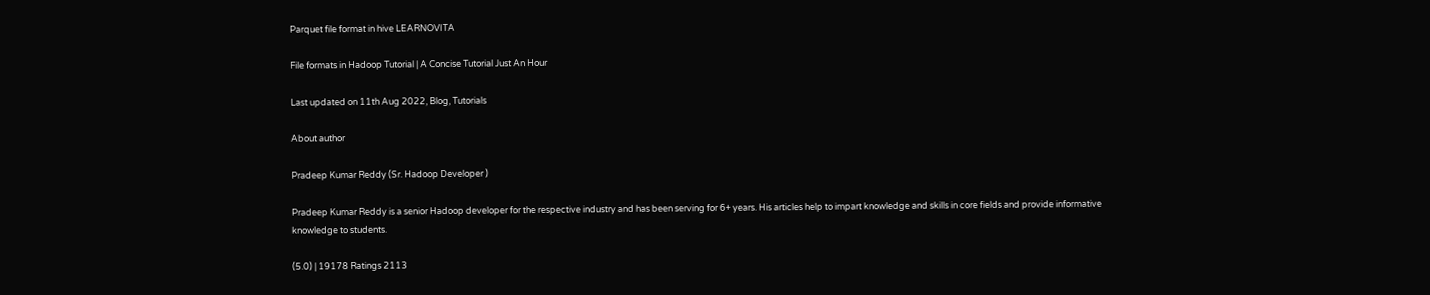Parquet file format in hive LEARNOVITA

File formats in Hadoop Tutorial | A Concise Tutorial Just An Hour

Last updated on 11th Aug 2022, Blog, Tutorials

About author

Pradeep Kumar Reddy (Sr. Hadoop Developer )

Pradeep Kumar Reddy is a senior Hadoop developer for the respective industry and has been serving for 6+ years. His articles help to impart knowledge and skills in core fields and provide informative knowledge to students.

(5.0) | 19178 Ratings 2113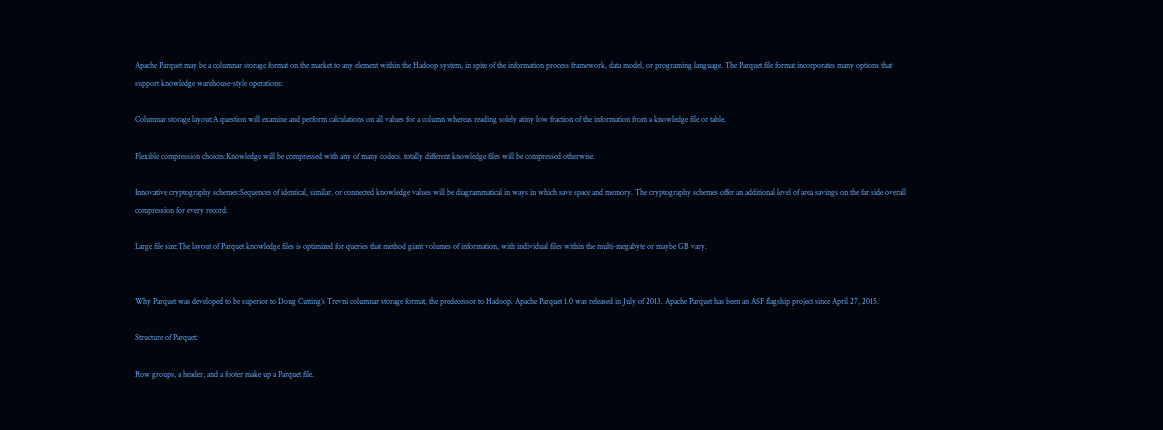Apache Parquet may be a columnar storage format on the market to any element within the Hadoop system, in spite of the information process framework, data model, or programing language. The Parquet file format incorporates many options that support knowledge warehouse-style operations:

Columnar storage layout:A question will examine and perform calculations on all values for a column whereas reading solely atiny low fraction of the information from a knowledge file or table.

Flexible compression choices:Knowledge will be compressed with any of many codecs. totally different knowledge files will be compressed otherwise.

Innovative cryptography schemes:Sequences of identical, similar, or connected knowledge values will be diagrammatical in ways in which save space and memory. The cryptography schemes offer an additional level of area savings on the far side overall compression for every record.

Large file size:The layout of Parquet knowledge files is optimized for queries that method giant volumes of information, with individual files within the multi-megabyte or maybe GB vary.


Why Parquet was developed to be superior to Doug Cutting’s Trevni columnar storage format, the predecessor to Hadoop. Apache Parquet 1.0 was released in July of 2013. Apache Parquet has been an ASF flagship project since April 27, 2015.

Structure of Parquet:

Row groups, a header, and a footer make up a Parquet file.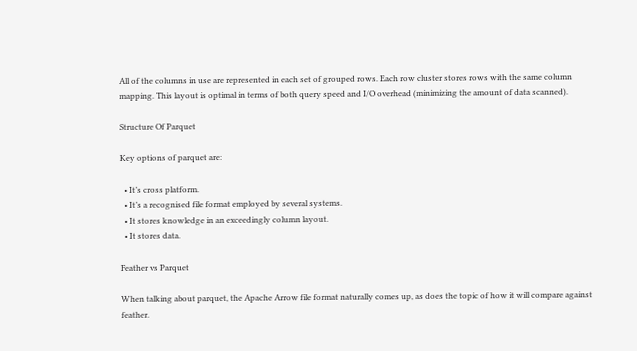All of the columns in use are represented in each set of grouped rows. Each row cluster stores rows with the same column mapping. This layout is optimal in terms of both query speed and I/O overhead (minimizing the amount of data scanned).

Structure Of Parquet

Key options of parquet are:

  • It’s cross platform.
  • It’s a recognised file format employed by several systems.
  • It stores knowledge in an exceedingly column layout.
  • It stores data.

Feather vs Parquet

When talking about parquet, the Apache Arrow file format naturally comes up, as does the topic of how it will compare against feather.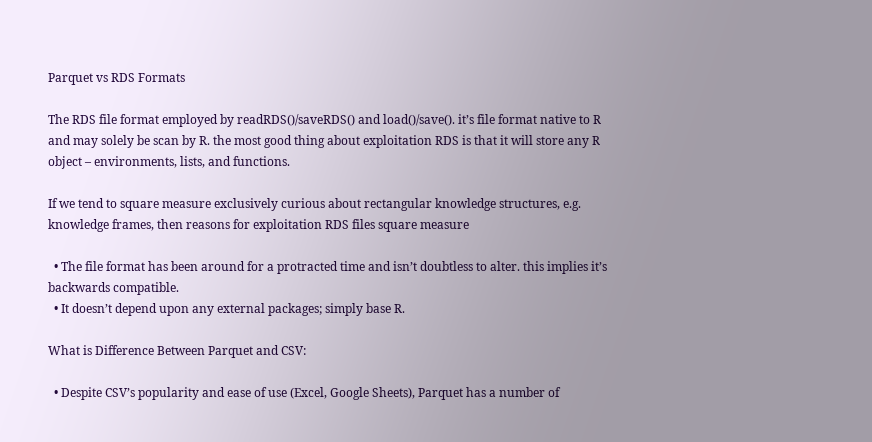Parquet vs RDS Formats

The RDS file format employed by readRDS()/saveRDS() and load()/save(). it’s file format native to R and may solely be scan by R. the most good thing about exploitation RDS is that it will store any R object – environments, lists, and functions.

If we tend to square measure exclusively curious about rectangular knowledge structures, e.g. knowledge frames, then reasons for exploitation RDS files square measure

  • The file format has been around for a protracted time and isn’t doubtless to alter. this implies it’s backwards compatible.
  • It doesn’t depend upon any external packages; simply base R.

What is Difference Between Parquet and CSV:

  • Despite CSV’s popularity and ease of use (Excel, Google Sheets), Parquet has a number of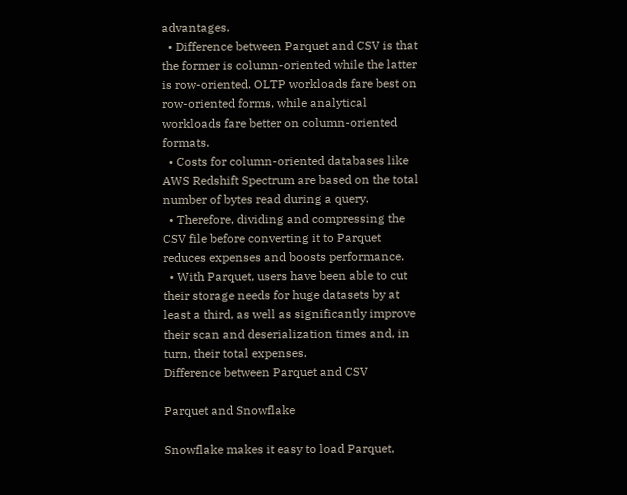advantages.
  • Difference between Parquet and CSV is that the former is column-oriented while the latter is row-oriented. OLTP workloads fare best on row-oriented forms, while analytical workloads fare better on column-oriented formats.
  • Costs for column-oriented databases like AWS Redshift Spectrum are based on the total number of bytes read during a query.
  • Therefore, dividing and compressing the CSV file before converting it to Parquet reduces expenses and boosts performance.
  • With Parquet, users have been able to cut their storage needs for huge datasets by at least a third, as well as significantly improve their scan and deserialization times and, in turn, their total expenses.
Difference between Parquet and CSV

Parquet and Snowflake

Snowflake makes it easy to load Parquet,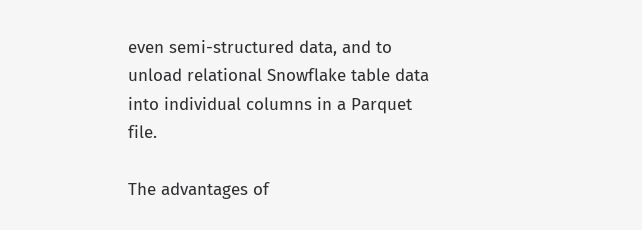even semi-structured data, and to unload relational Snowflake table data into individual columns in a Parquet file.

The advantages of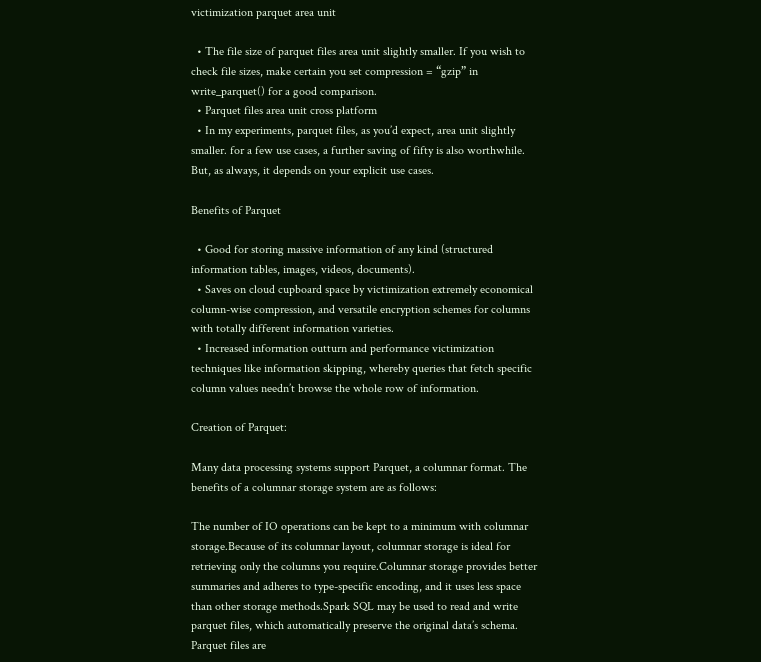victimization parquet area unit

  • The file size of parquet files area unit slightly smaller. If you wish to check file sizes, make certain you set compression = “gzip” in write_parquet() for a good comparison.
  • Parquet files area unit cross platform
  • In my experiments, parquet files, as you’d expect, area unit slightly smaller. for a few use cases, a further saving of fifty is also worthwhile. But, as always, it depends on your explicit use cases.

Benefits of Parquet

  • Good for storing massive information of any kind (structured information tables, images, videos, documents).
  • Saves on cloud cupboard space by victimization extremely economical column-wise compression, and versatile encryption schemes for columns with totally different information varieties.
  • Increased information outturn and performance victimization techniques like information skipping, whereby queries that fetch specific column values needn’t browse the whole row of information.

Creation of Parquet:

Many data processing systems support Parquet, a columnar format. The benefits of a columnar storage system are as follows:

The number of IO operations can be kept to a minimum with columnar storage.Because of its columnar layout, columnar storage is ideal for retrieving only the columns you require.Columnar storage provides better summaries and adheres to type-specific encoding, and it uses less space than other storage methods.Spark SQL may be used to read and write parquet files, which automatically preserve the original data’s schema. Parquet files are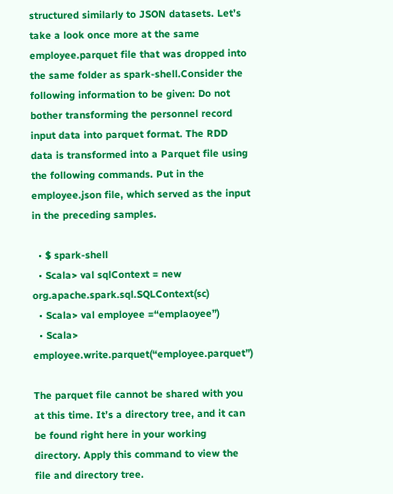structured similarly to JSON datasets. Let’s take a look once more at the same employee.parquet file that was dropped into the same folder as spark-shell.Consider the following information to be given: Do not bother transforming the personnel record input data into parquet format. The RDD data is transformed into a Parquet file using the following commands. Put in the employee.json file, which served as the input in the preceding samples.

  • $ spark-shell
  • Scala> val sqlContext = new org.apache.spark.sql.SQLContext(sc)
  • Scala> val employee =“emplaoyee”)
  • Scala> employee.write.parquet(“employee.parquet”)

The parquet file cannot be shared with you at this time. It’s a directory tree, and it can be found right here in your working directory. Apply this command to view the file and directory tree.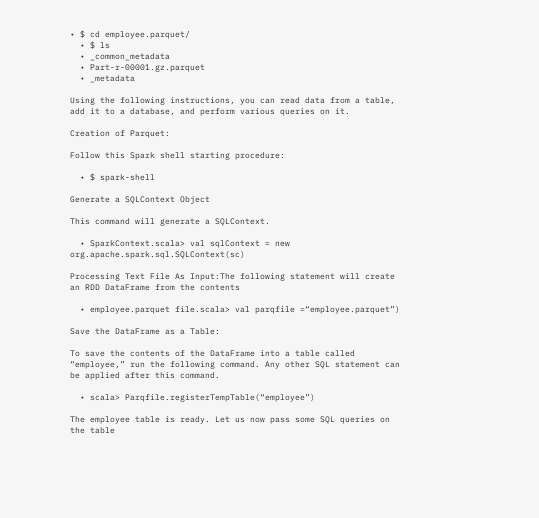• $ cd employee.parquet/
  • $ ls
  • _common_metadata
  • Part-r-00001.gz.parquet
  • _metadata

Using the following instructions, you can read data from a table, add it to a database, and perform various queries on it.

Creation of Parquet:

Follow this Spark shell starting procedure:

  • $ spark-shell

Generate a SQLContext Object

This command will generate a SQLContext.

  • SparkContext.scala> val sqlContext = new org.apache.spark.sql.SQLContext(sc)

Processing Text File As Input:The following statement will create an RDD DataFrame from the contents

  • employee.parquet file.scala> val parqfile =“employee.parquet”)

Save the DataFrame as a Table:

To save the contents of the DataFrame into a table called “employee,” run the following command. Any other SQL statement can be applied after this command.

  • scala> Parqfile.registerTempTable(“employee”)

The employee table is ready. Let us now pass some SQL queries on the table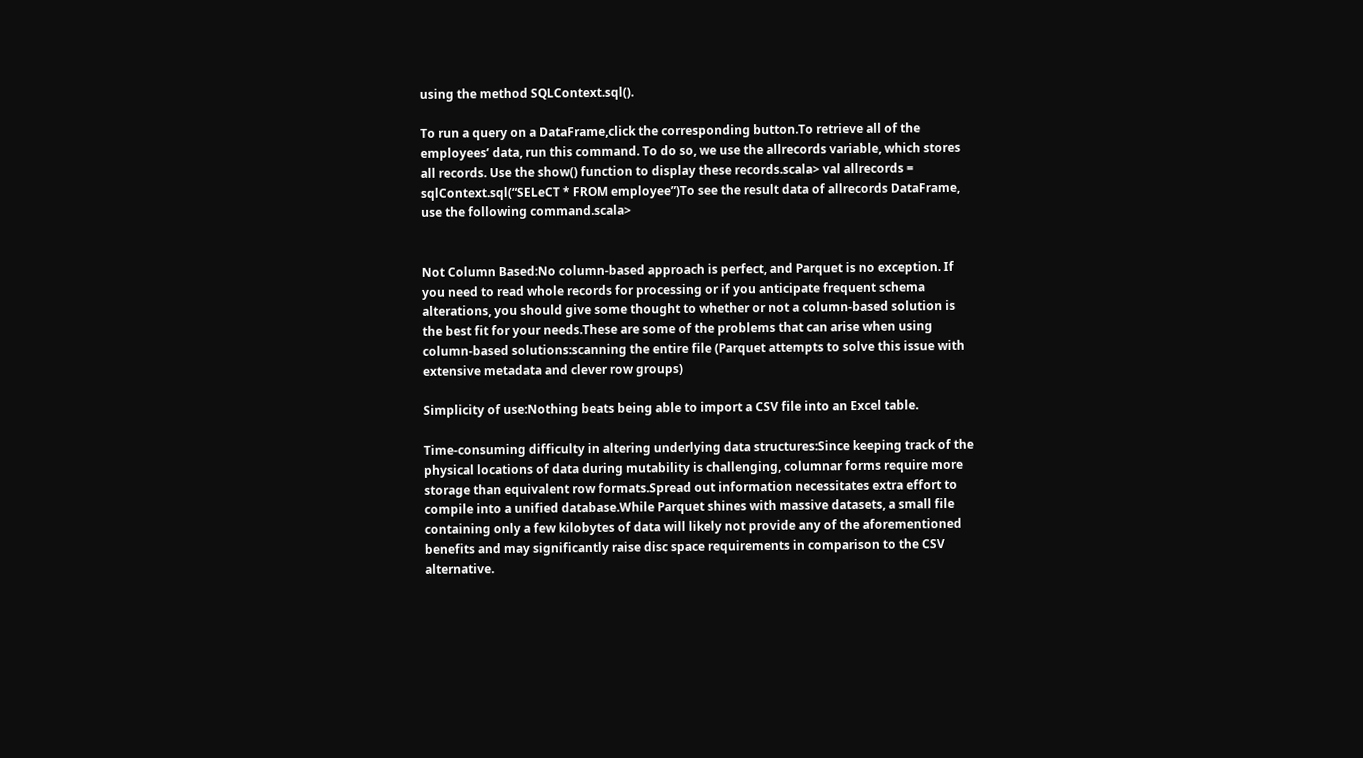using the method SQLContext.sql().

To run a query on a DataFrame,click the corresponding button.To retrieve all of the employees’ data, run this command. To do so, we use the allrecords variable, which stores all records. Use the show() function to display these records.scala> val allrecords = sqlContext.sql(“SELeCT * FROM employee”)To see the result data of allrecords DataFrame, use the following command.scala>


Not Column Based:No column-based approach is perfect, and Parquet is no exception. If you need to read whole records for processing or if you anticipate frequent schema alterations, you should give some thought to whether or not a column-based solution is the best fit for your needs.These are some of the problems that can arise when using column-based solutions:scanning the entire file (Parquet attempts to solve this issue with extensive metadata and clever row groups)

Simplicity of use:Nothing beats being able to import a CSV file into an Excel table.

Time-consuming difficulty in altering underlying data structures:Since keeping track of the physical locations of data during mutability is challenging, columnar forms require more storage than equivalent row formats.Spread out information necessitates extra effort to compile into a unified database.While Parquet shines with massive datasets, a small file containing only a few kilobytes of data will likely not provide any of the aforementioned benefits and may significantly raise disc space requirements in comparison to the CSV alternative.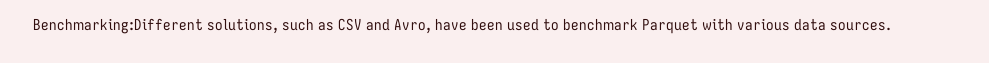Benchmarking:Different solutions, such as CSV and Avro, have been used to benchmark Parquet with various data sources.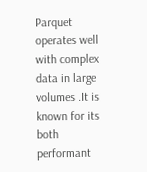Parquet operates well with complex data in large volumes .It is known for its both performant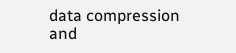data compression and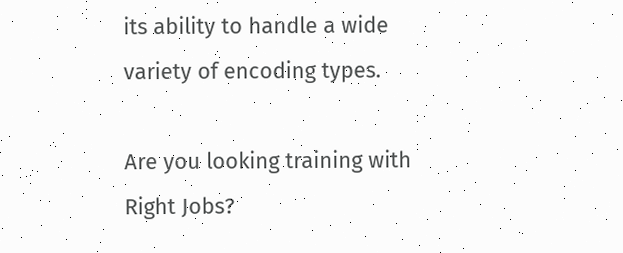its ability to handle a wide variety of encoding types.

Are you looking training with Right Jobs?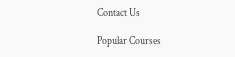Contact Us

Popular Courses